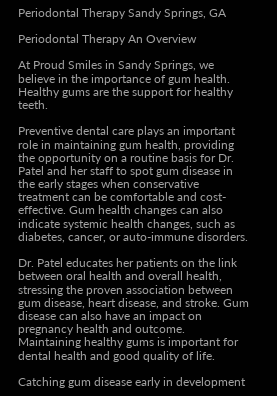Periodontal Therapy Sandy Springs, GA

Periodontal Therapy An Overview

At Proud Smiles in Sandy Springs, we believe in the importance of gum health. Healthy gums are the support for healthy teeth.

Preventive dental care plays an important role in maintaining gum health, providing the opportunity on a routine basis for Dr. Patel and her staff to spot gum disease in the early stages when conservative treatment can be comfortable and cost-effective. Gum health changes can also indicate systemic health changes, such as diabetes, cancer, or auto-immune disorders.

Dr. Patel educates her patients on the link between oral health and overall health, stressing the proven association between gum disease, heart disease, and stroke. Gum disease can also have an impact on pregnancy health and outcome. Maintaining healthy gums is important for dental health and good quality of life.

Catching gum disease early in development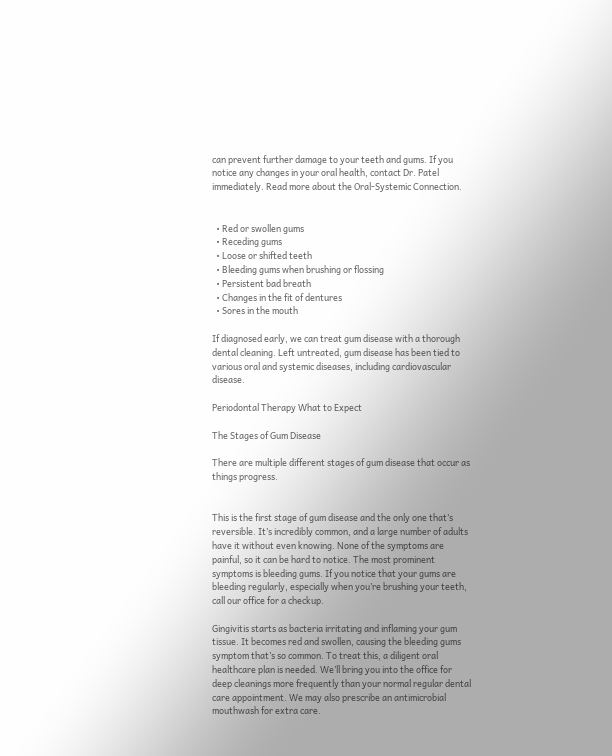can prevent further damage to your teeth and gums. If you notice any changes in your oral health, contact Dr. Patel immediately. Read more about the Oral-Systemic Connection.


  • Red or swollen gums
  • Receding gums
  • Loose or shifted teeth
  • Bleeding gums when brushing or flossing
  • Persistent bad breath
  • Changes in the fit of dentures
  • Sores in the mouth

If diagnosed early, we can treat gum disease with a thorough dental cleaning. Left untreated, gum disease has been tied to various oral and systemic diseases, including cardiovascular disease.

Periodontal Therapy What to Expect

The Stages of Gum Disease

There are multiple different stages of gum disease that occur as things progress.


This is the first stage of gum disease and the only one that’s reversible. It’s incredibly common, and a large number of adults have it without even knowing. None of the symptoms are painful, so it can be hard to notice. The most prominent symptoms is bleeding gums. If you notice that your gums are bleeding regularly, especially when you’re brushing your teeth, call our office for a checkup.

Gingivitis starts as bacteria irritating and inflaming your gum tissue. It becomes red and swollen, causing the bleeding gums symptom that’s so common. To treat this, a diligent oral healthcare plan is needed. We’ll bring you into the office for deep cleanings more frequently than your normal regular dental care appointment. We may also prescribe an antimicrobial mouthwash for extra care.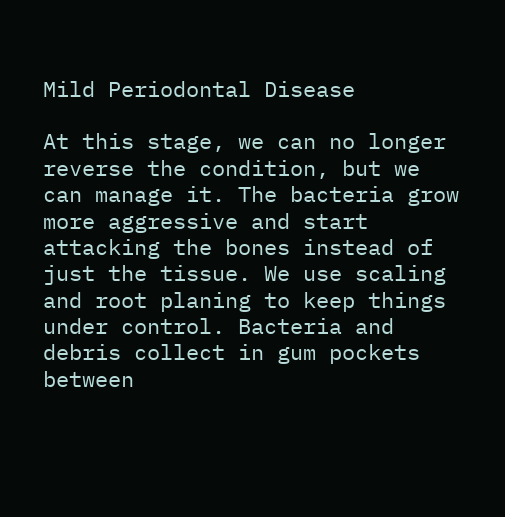Mild Periodontal Disease

At this stage, we can no longer reverse the condition, but we can manage it. The bacteria grow more aggressive and start attacking the bones instead of just the tissue. We use scaling and root planing to keep things under control. Bacteria and debris collect in gum pockets between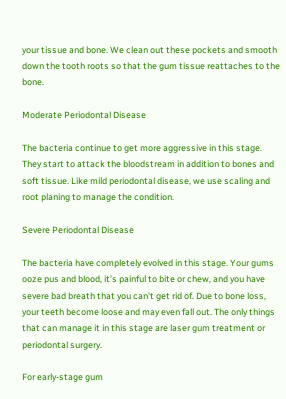your tissue and bone. We clean out these pockets and smooth down the tooth roots so that the gum tissue reattaches to the bone.

Moderate Periodontal Disease

The bacteria continue to get more aggressive in this stage. They start to attack the bloodstream in addition to bones and soft tissue. Like mild periodontal disease, we use scaling and root planing to manage the condition.

Severe Periodontal Disease

The bacteria have completely evolved in this stage. Your gums ooze pus and blood, it’s painful to bite or chew, and you have severe bad breath that you can’t get rid of. Due to bone loss, your teeth become loose and may even fall out. The only things that can manage it in this stage are laser gum treatment or periodontal surgery.

For early-stage gum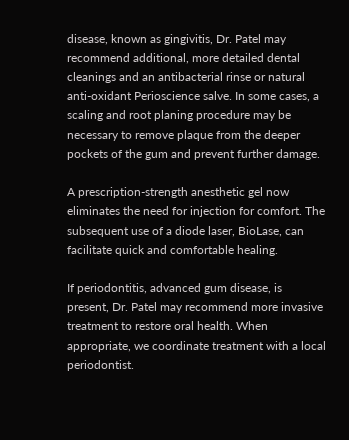disease, known as gingivitis, Dr. Patel may recommend additional, more detailed dental cleanings and an antibacterial rinse or natural anti-oxidant Perioscience salve. In some cases, a scaling and root planing procedure may be necessary to remove plaque from the deeper pockets of the gum and prevent further damage.

A prescription-strength anesthetic gel now eliminates the need for injection for comfort. The subsequent use of a diode laser, BioLase, can facilitate quick and comfortable healing.

If periodontitis, advanced gum disease, is present, Dr. Patel may recommend more invasive treatment to restore oral health. When appropriate, we coordinate treatment with a local periodontist.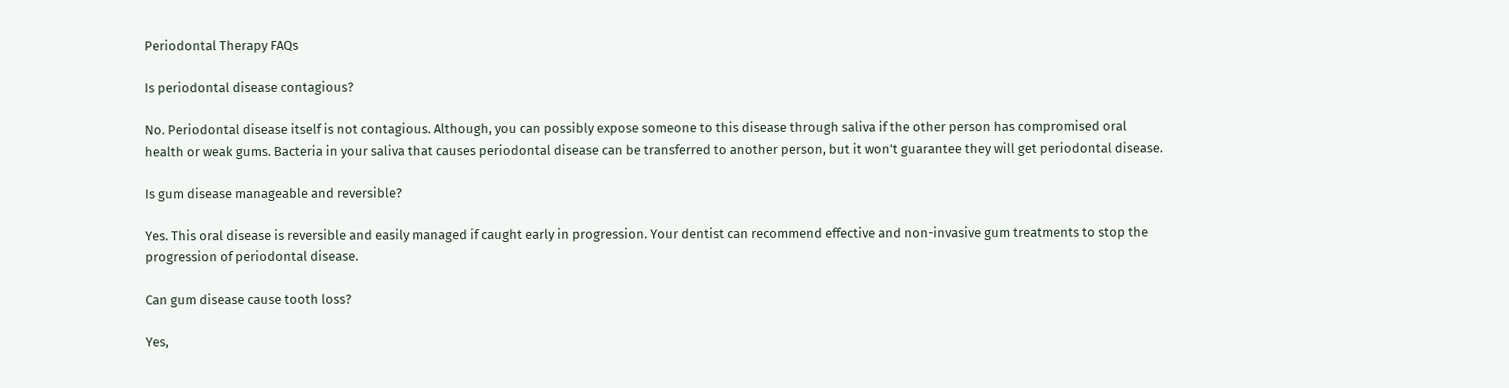Periodontal Therapy FAQs

Is periodontal disease contagious?

No. Periodontal disease itself is not contagious. Although, you can possibly expose someone to this disease through saliva if the other person has compromised oral health or weak gums. Bacteria in your saliva that causes periodontal disease can be transferred to another person, but it won’t guarantee they will get periodontal disease.

Is gum disease manageable and reversible?

Yes. This oral disease is reversible and easily managed if caught early in progression. Your dentist can recommend effective and non-invasive gum treatments to stop the progression of periodontal disease.

Can gum disease cause tooth loss?

Yes,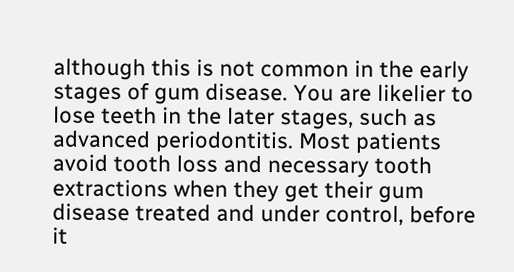although this is not common in the early stages of gum disease. You are likelier to lose teeth in the later stages, such as advanced periodontitis. Most patients avoid tooth loss and necessary tooth extractions when they get their gum disease treated and under control, before it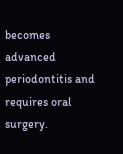becomes advanced periodontitis and requires oral surgery.